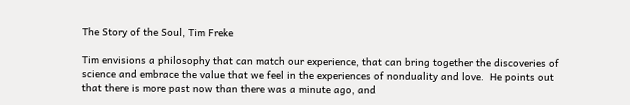The Story of the Soul, Tim Freke

Tim envisions a philosophy that can match our experience, that can bring together the discoveries of science and embrace the value that we feel in the experiences of nonduality and love.  He points out that there is more past now than there was a minute ago, and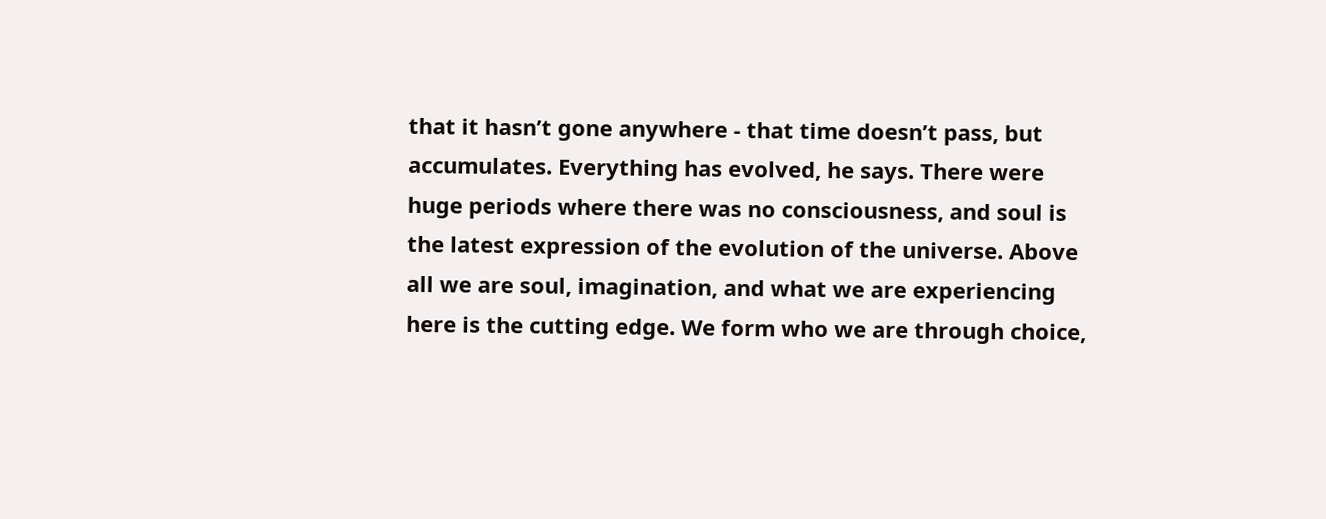that it hasn’t gone anywhere - that time doesn’t pass, but accumulates. Everything has evolved, he says. There were huge periods where there was no consciousness, and soul is the latest expression of the evolution of the universe. Above all we are soul, imagination, and what we are experiencing here is the cutting edge. We form who we are through choice,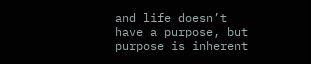and life doesn’t have a purpose, but purpose is inherent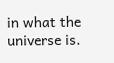in what the universe is.